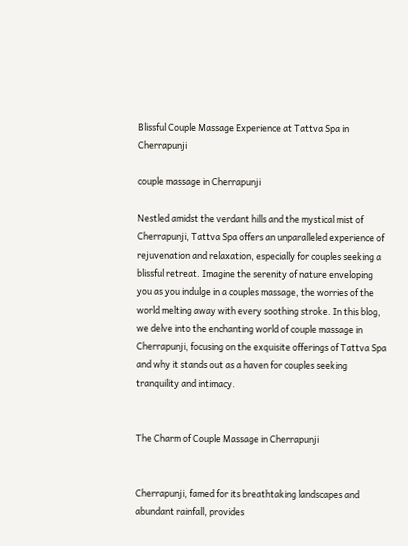Blissful Couple Massage Experience at Tattva Spa in Cherrapunji

couple massage in Cherrapunji

Nestled amidst the verdant hills and the mystical mist of Cherrapunji, Tattva Spa offers an unparalleled experience of rejuvenation and relaxation, especially for couples seeking a blissful retreat. Imagine the serenity of nature enveloping you as you indulge in a couples massage, the worries of the world melting away with every soothing stroke. In this blog, we delve into the enchanting world of couple massage in Cherrapunji, focusing on the exquisite offerings of Tattva Spa and why it stands out as a haven for couples seeking tranquility and intimacy.


The Charm of Couple Massage in Cherrapunji


Cherrapunji, famed for its breathtaking landscapes and abundant rainfall, provides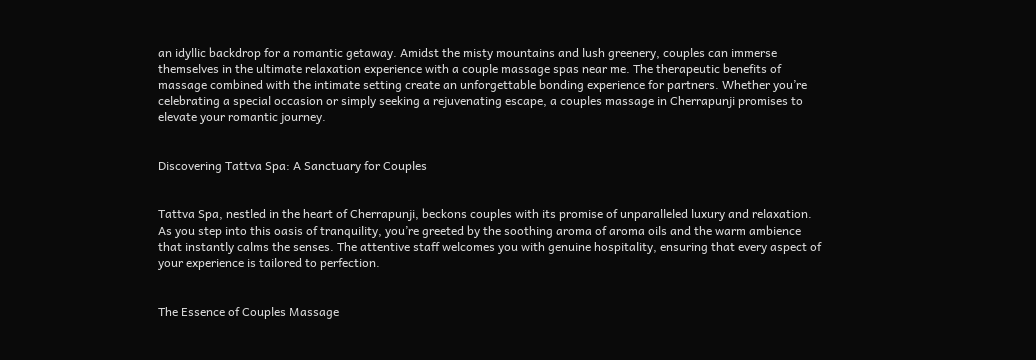an idyllic backdrop for a romantic getaway. Amidst the misty mountains and lush greenery, couples can immerse themselves in the ultimate relaxation experience with a couple massage spas near me. The therapeutic benefits of massage combined with the intimate setting create an unforgettable bonding experience for partners. Whether you’re celebrating a special occasion or simply seeking a rejuvenating escape, a couples massage in Cherrapunji promises to elevate your romantic journey.


Discovering Tattva Spa: A Sanctuary for Couples


Tattva Spa, nestled in the heart of Cherrapunji, beckons couples with its promise of unparalleled luxury and relaxation. As you step into this oasis of tranquility, you’re greeted by the soothing aroma of aroma oils and the warm ambience that instantly calms the senses. The attentive staff welcomes you with genuine hospitality, ensuring that every aspect of your experience is tailored to perfection.


The Essence of Couples Massage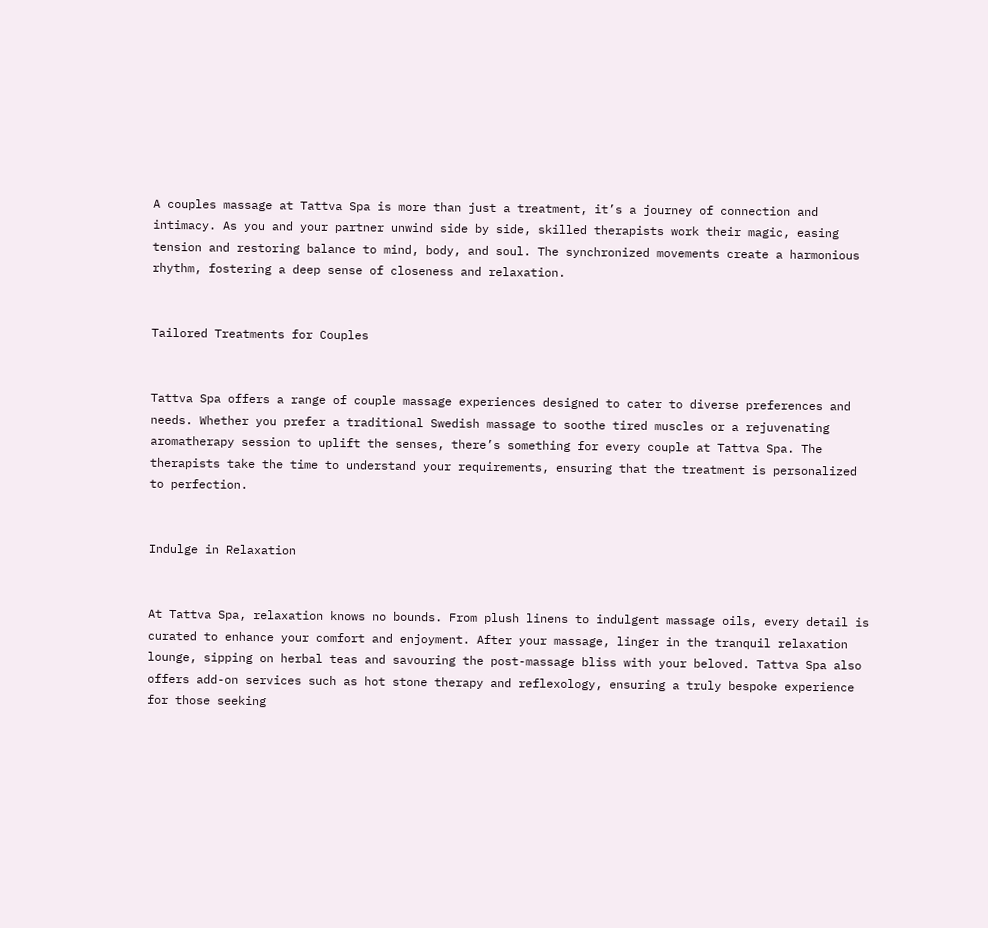A couples massage at Tattva Spa is more than just a treatment, it’s a journey of connection and intimacy. As you and your partner unwind side by side, skilled therapists work their magic, easing tension and restoring balance to mind, body, and soul. The synchronized movements create a harmonious rhythm, fostering a deep sense of closeness and relaxation.


Tailored Treatments for Couples


Tattva Spa offers a range of couple massage experiences designed to cater to diverse preferences and needs. Whether you prefer a traditional Swedish massage to soothe tired muscles or a rejuvenating aromatherapy session to uplift the senses, there’s something for every couple at Tattva Spa. The therapists take the time to understand your requirements, ensuring that the treatment is personalized to perfection.


Indulge in Relaxation


At Tattva Spa, relaxation knows no bounds. From plush linens to indulgent massage oils, every detail is curated to enhance your comfort and enjoyment. After your massage, linger in the tranquil relaxation lounge, sipping on herbal teas and savouring the post-massage bliss with your beloved. Tattva Spa also offers add-on services such as hot stone therapy and reflexology, ensuring a truly bespoke experience for those seeking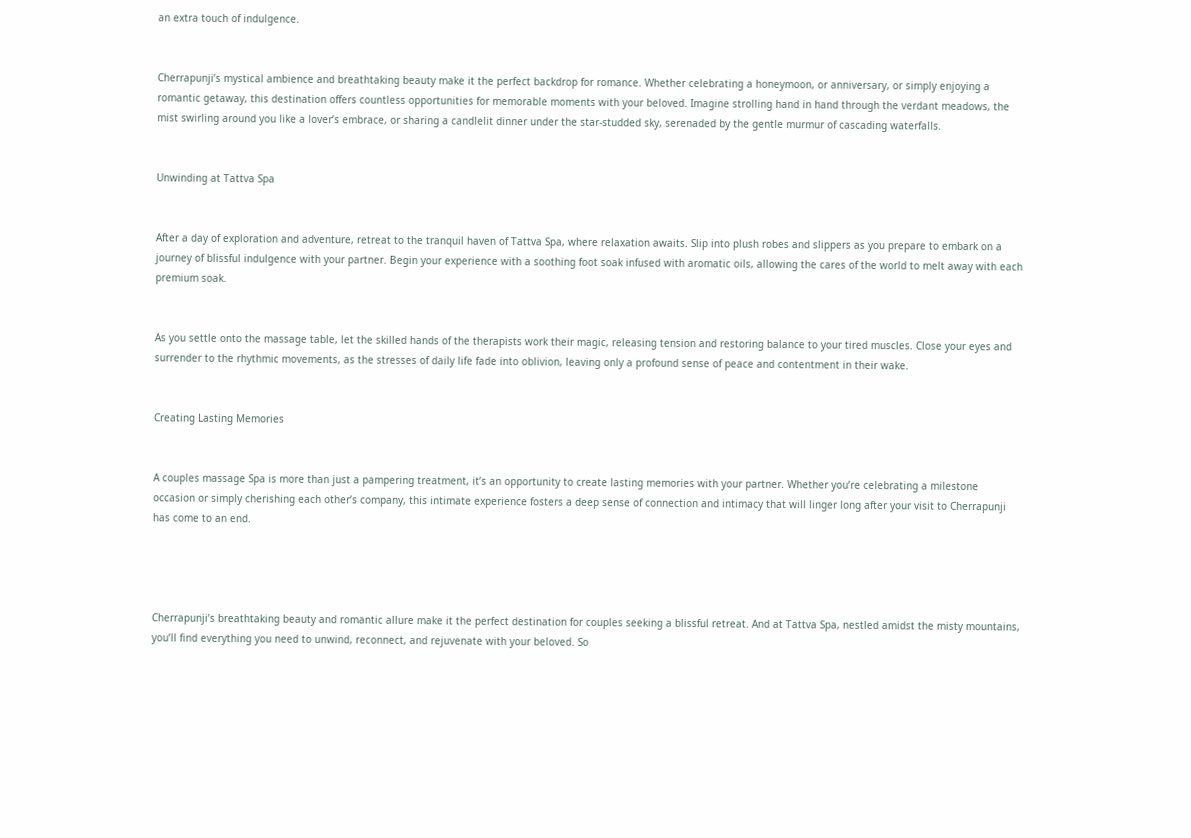an extra touch of indulgence.


Cherrapunji’s mystical ambience and breathtaking beauty make it the perfect backdrop for romance. Whether celebrating a honeymoon, or anniversary, or simply enjoying a romantic getaway, this destination offers countless opportunities for memorable moments with your beloved. Imagine strolling hand in hand through the verdant meadows, the mist swirling around you like a lover’s embrace, or sharing a candlelit dinner under the star-studded sky, serenaded by the gentle murmur of cascading waterfalls.


Unwinding at Tattva Spa


After a day of exploration and adventure, retreat to the tranquil haven of Tattva Spa, where relaxation awaits. Slip into plush robes and slippers as you prepare to embark on a journey of blissful indulgence with your partner. Begin your experience with a soothing foot soak infused with aromatic oils, allowing the cares of the world to melt away with each premium soak.


As you settle onto the massage table, let the skilled hands of the therapists work their magic, releasing tension and restoring balance to your tired muscles. Close your eyes and surrender to the rhythmic movements, as the stresses of daily life fade into oblivion, leaving only a profound sense of peace and contentment in their wake.


Creating Lasting Memories


A couples massage Spa is more than just a pampering treatment, it’s an opportunity to create lasting memories with your partner. Whether you’re celebrating a milestone occasion or simply cherishing each other’s company, this intimate experience fosters a deep sense of connection and intimacy that will linger long after your visit to Cherrapunji has come to an end.




Cherrapunji’s breathtaking beauty and romantic allure make it the perfect destination for couples seeking a blissful retreat. And at Tattva Spa, nestled amidst the misty mountains, you’ll find everything you need to unwind, reconnect, and rejuvenate with your beloved. So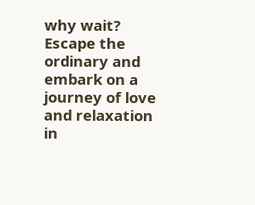why wait? Escape the ordinary and embark on a journey of love and relaxation in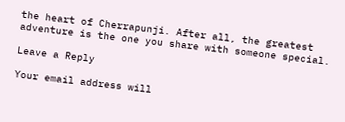the heart of Cherrapunji. After all, the greatest adventure is the one you share with someone special.

Leave a Reply

Your email address will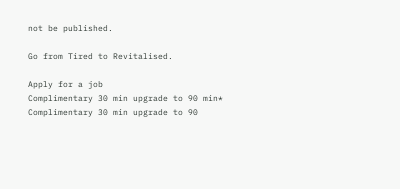not be published.

Go from Tired to Revitalised.

Apply for a job
Complimentary 30 min upgrade to 90 min*
Complimentary 30 min upgrade to 90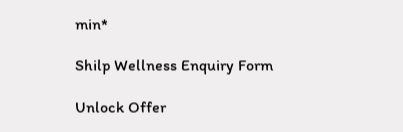min*

Shilp Wellness Enquiry Form

Unlock Offer